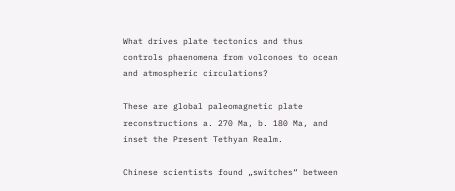What drives plate tectonics and thus controls phaenomena from volconoes to ocean and atmospheric circulations?

These are global paleomagnetic plate reconstructions a. 270 Ma, b. 180 Ma, and inset the Present Tethyan Realm.

Chinese scientists found „switches“ between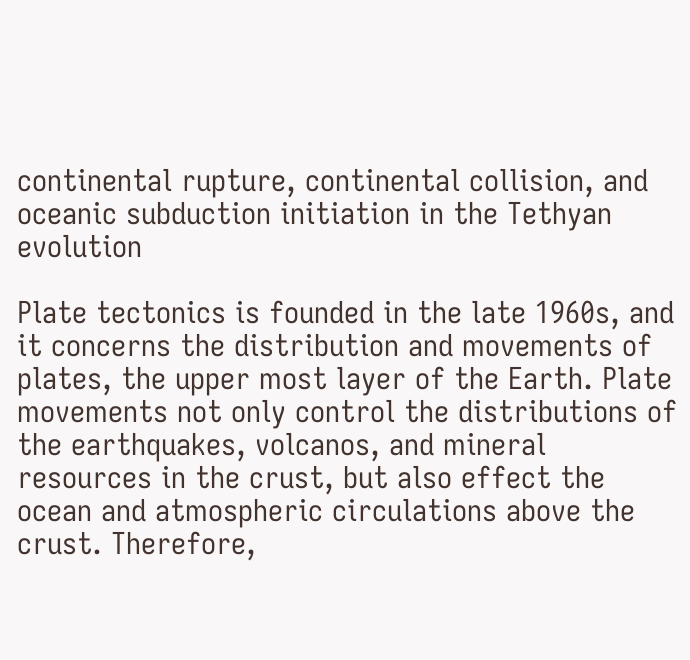continental rupture, continental collision, and oceanic subduction initiation in the Tethyan evolution

Plate tectonics is founded in the late 1960s, and it concerns the distribution and movements of plates, the upper most layer of the Earth. Plate movements not only control the distributions of the earthquakes, volcanos, and mineral resources in the crust, but also effect the ocean and atmospheric circulations above the crust. Therefore,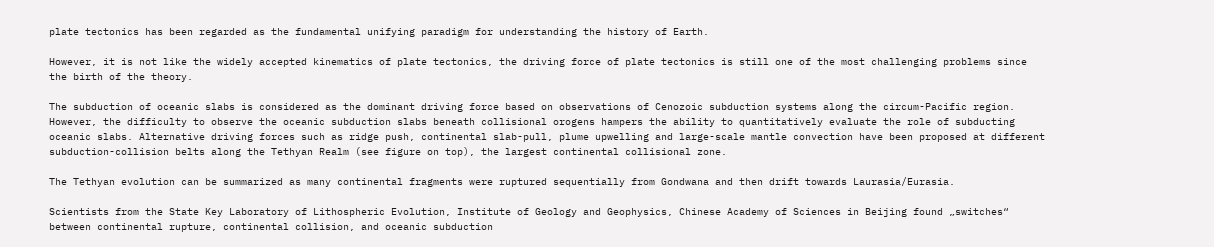plate tectonics has been regarded as the fundamental unifying paradigm for understanding the history of Earth.

However, it is not like the widely accepted kinematics of plate tectonics, the driving force of plate tectonics is still one of the most challenging problems since the birth of the theory.

The subduction of oceanic slabs is considered as the dominant driving force based on observations of Cenozoic subduction systems along the circum-Pacific region. However, the difficulty to observe the oceanic subduction slabs beneath collisional orogens hampers the ability to quantitatively evaluate the role of subducting oceanic slabs. Alternative driving forces such as ridge push, continental slab-pull, plume upwelling and large-scale mantle convection have been proposed at different subduction-collision belts along the Tethyan Realm (see figure on top), the largest continental collisional zone.

The Tethyan evolution can be summarized as many continental fragments were ruptured sequentially from Gondwana and then drift towards Laurasia/Eurasia.

Scientists from the State Key Laboratory of Lithospheric Evolution, Institute of Geology and Geophysics, Chinese Academy of Sciences in Beijing found „switches“ between continental rupture, continental collision, and oceanic subduction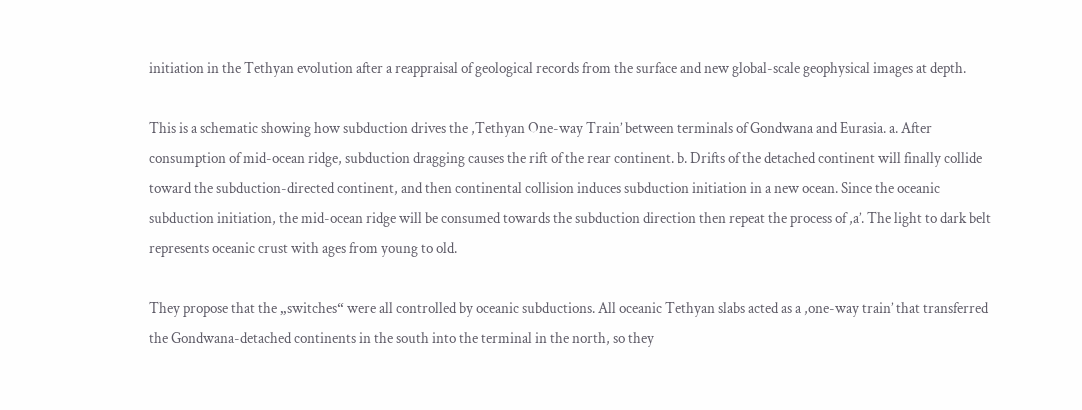initiation in the Tethyan evolution after a reappraisal of geological records from the surface and new global-scale geophysical images at depth.

This is a schematic showing how subduction drives the ,Tethyan One-way Train’ between terminals of Gondwana and Eurasia. a. After consumption of mid-ocean ridge, subduction dragging causes the rift of the rear continent. b. Drifts of the detached continent will finally collide toward the subduction-directed continent, and then continental collision induces subduction initiation in a new ocean. Since the oceanic subduction initiation, the mid-ocean ridge will be consumed towards the subduction direction then repeat the process of ,a’. The light to dark belt represents oceanic crust with ages from young to old.

They propose that the „switches“ were all controlled by oceanic subductions. All oceanic Tethyan slabs acted as a ,one-way train’ that transferred the Gondwana-detached continents in the south into the terminal in the north, so they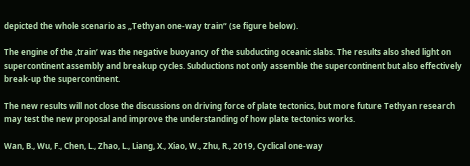depicted the whole scenario as „Tethyan one-way train“ (se figure below).

The engine of the ,train’ was the negative buoyancy of the subducting oceanic slabs. The results also shed light on supercontinent assembly and breakup cycles. Subductions not only assemble the supercontinent but also effectively break-up the supercontinent.

The new results will not close the discussions on driving force of plate tectonics, but more future Tethyan research may test the new proposal and improve the understanding of how plate tectonics works.

Wan, B., Wu, F., Chen, L., Zhao, L., Liang, X., Xiao, W., Zhu, R., 2019, Cyclical one-way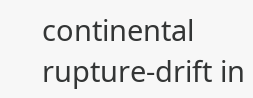continental rupture-drift in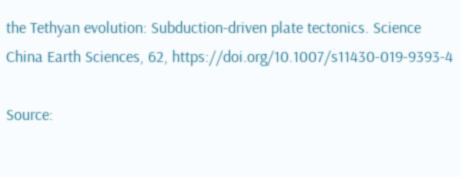the Tethyan evolution: Subduction-driven plate tectonics. Science China Earth Sciences, 62, https://doi.org/10.1007/s11430-019-9393-4

Source: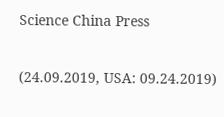Science China Press

(24.09.2019, USA: 09.24.2019)